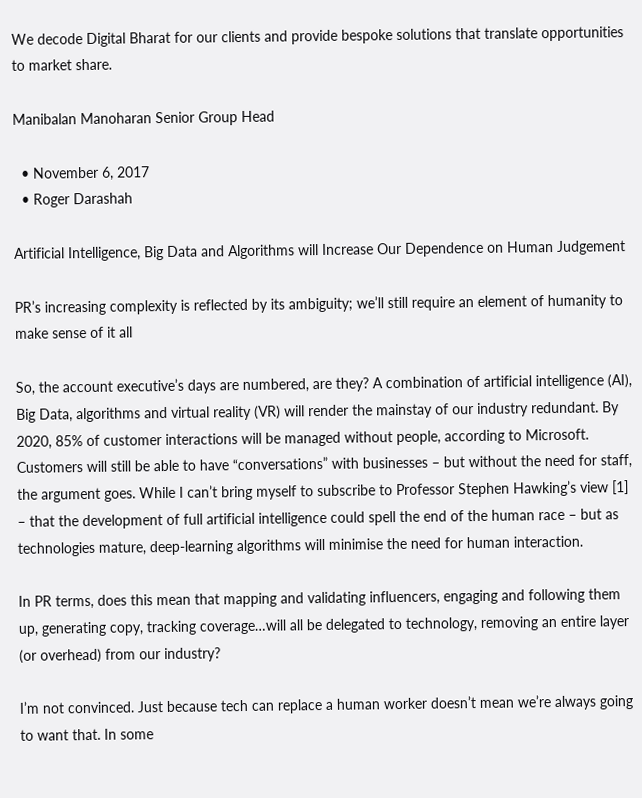We decode Digital Bharat for our clients and provide bespoke solutions that translate opportunities to market share.

Manibalan Manoharan Senior Group Head

  • November 6, 2017
  • Roger Darashah

Artificial Intelligence, Big Data and Algorithms will Increase Our Dependence on Human Judgement

PR’s increasing complexity is reflected by its ambiguity; we’ll still require an element of humanity to make sense of it all

So, the account executive’s days are numbered, are they? A combination of artificial intelligence (AI), Big Data, algorithms and virtual reality (VR) will render the mainstay of our industry redundant. By 2020, 85% of customer interactions will be managed without people, according to Microsoft. Customers will still be able to have “conversations” with businesses – but without the need for staff, the argument goes. While I can’t bring myself to subscribe to Professor Stephen Hawking’s view [1] – that the development of full artificial intelligence could spell the end of the human race – but as technologies mature, deep-learning algorithms will minimise the need for human interaction.

In PR terms, does this mean that mapping and validating influencers, engaging and following them up, generating copy, tracking coverage…will all be delegated to technology, removing an entire layer (or overhead) from our industry?

I’m not convinced. Just because tech can replace a human worker doesn’t mean we’re always going to want that. In some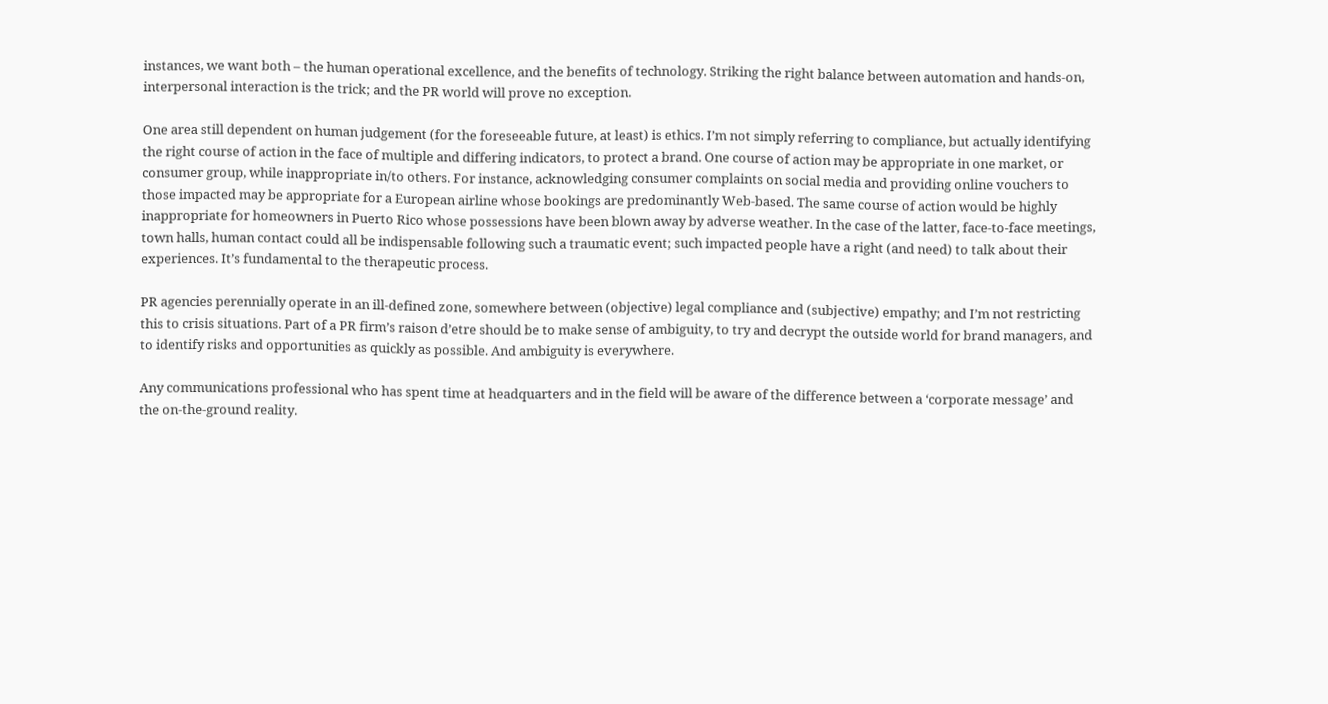instances, we want both – the human operational excellence, and the benefits of technology. Striking the right balance between automation and hands-on, interpersonal interaction is the trick; and the PR world will prove no exception.

One area still dependent on human judgement (for the foreseeable future, at least) is ethics. I’m not simply referring to compliance, but actually identifying the right course of action in the face of multiple and differing indicators, to protect a brand. One course of action may be appropriate in one market, or consumer group, while inappropriate in/to others. For instance, acknowledging consumer complaints on social media and providing online vouchers to those impacted may be appropriate for a European airline whose bookings are predominantly Web-based. The same course of action would be highly inappropriate for homeowners in Puerto Rico whose possessions have been blown away by adverse weather. In the case of the latter, face-to-face meetings, town halls, human contact could all be indispensable following such a traumatic event; such impacted people have a right (and need) to talk about their experiences. It’s fundamental to the therapeutic process.

PR agencies perennially operate in an ill-defined zone, somewhere between (objective) legal compliance and (subjective) empathy; and I’m not restricting this to crisis situations. Part of a PR firm’s raison d’etre should be to make sense of ambiguity, to try and decrypt the outside world for brand managers, and to identify risks and opportunities as quickly as possible. And ambiguity is everywhere.

Any communications professional who has spent time at headquarters and in the field will be aware of the difference between a ‘corporate message’ and the on-the-ground reality.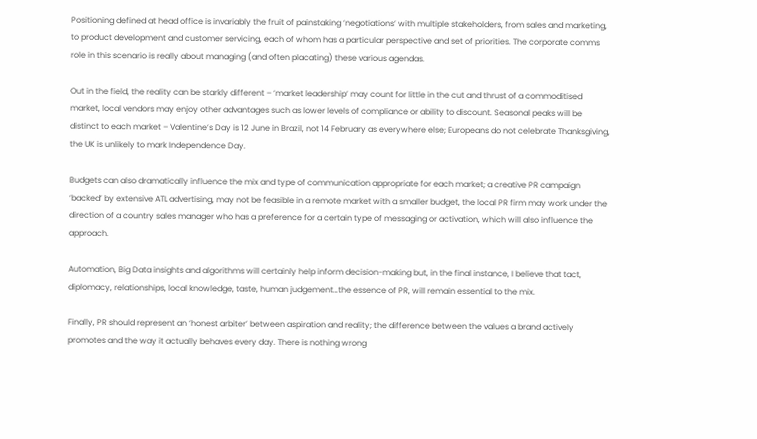Positioning defined at head office is invariably the fruit of painstaking ‘negotiations’ with multiple stakeholders, from sales and marketing, to product development and customer servicing, each of whom has a particular perspective and set of priorities. The corporate comms role in this scenario is really about managing (and often placating) these various agendas.

Out in the field, the reality can be starkly different – ‘market leadership’ may count for little in the cut and thrust of a commoditised market, local vendors may enjoy other advantages such as lower levels of compliance or ability to discount. Seasonal peaks will be distinct to each market – Valentine’s Day is 12 June in Brazil, not 14 February as everywhere else; Europeans do not celebrate Thanksgiving, the UK is unlikely to mark Independence Day.

Budgets can also dramatically influence the mix and type of communication appropriate for each market; a creative PR campaign ‘backed’ by extensive ATL advertising, may not be feasible in a remote market with a smaller budget, the local PR firm may work under the direction of a country sales manager who has a preference for a certain type of messaging or activation, which will also influence the approach.

Automation, Big Data insights and algorithms will certainly help inform decision-making but, in the final instance, I believe that tact, diplomacy, relationships, local knowledge, taste, human judgement…the essence of PR, will remain essential to the mix.

Finally, PR should represent an ‘honest arbiter’ between aspiration and reality; the difference between the values a brand actively promotes and the way it actually behaves every day. There is nothing wrong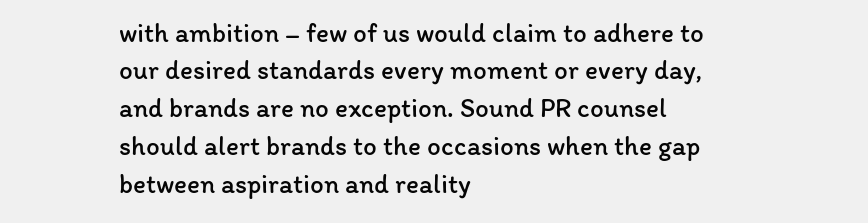with ambition – few of us would claim to adhere to our desired standards every moment or every day, and brands are no exception. Sound PR counsel should alert brands to the occasions when the gap between aspiration and reality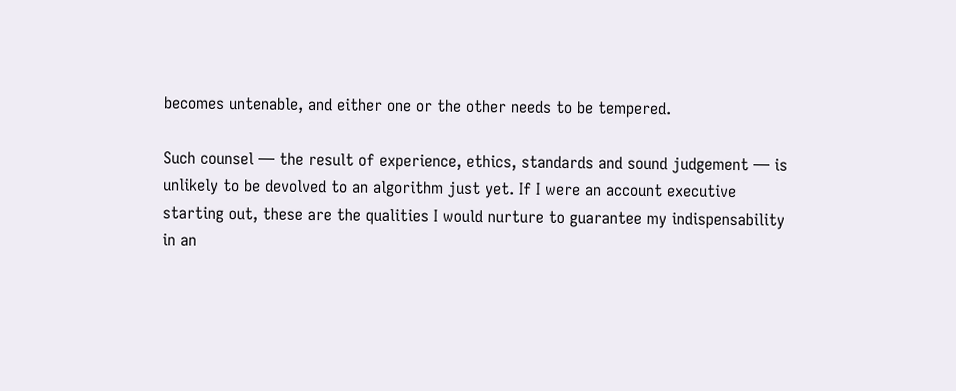becomes untenable, and either one or the other needs to be tempered.

Such counsel — the result of experience, ethics, standards and sound judgement — is unlikely to be devolved to an algorithm just yet. If I were an account executive starting out, these are the qualities I would nurture to guarantee my indispensability in an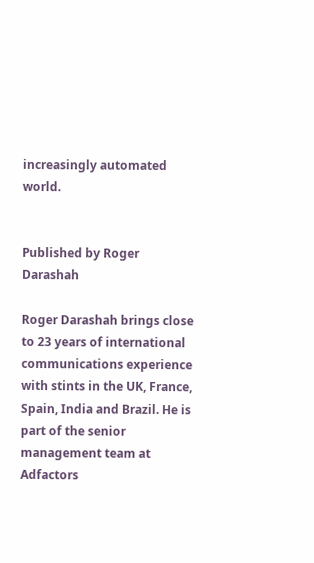increasingly automated world.


Published by Roger Darashah

Roger Darashah brings close to 23 years of international communications experience with stints in the UK, France, Spain, India and Brazil. He is part of the senior management team at Adfactors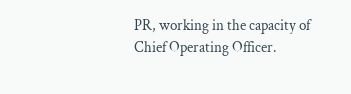PR, working in the capacity of Chief Operating Officer.